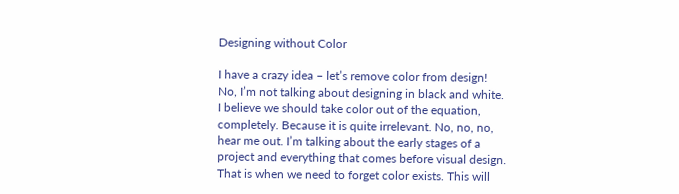Designing without Color

I have a crazy idea – let’s remove color from design! No, I’m not talking about designing in black and white. I believe we should take color out of the equation, completely. Because it is quite irrelevant. No, no, no, hear me out. I’m talking about the early stages of a project and everything that comes before visual design. That is when we need to forget color exists. This will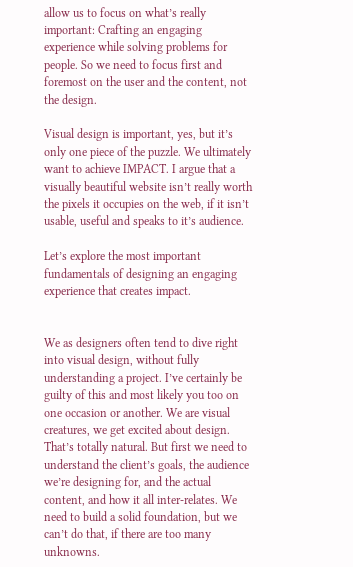allow us to focus on what’s really important: Crafting an engaging experience while solving problems for people. So we need to focus first and foremost on the user and the content, not the design.

Visual design is important, yes, but it’s only one piece of the puzzle. We ultimately want to achieve IMPACT. I argue that a visually beautiful website isn’t really worth the pixels it occupies on the web, if it isn’t usable, useful and speaks to it’s audience.

Let’s explore the most important fundamentals of designing an engaging experience that creates impact.


We as designers often tend to dive right into visual design, without fully understanding a project. I’ve certainly be guilty of this and most likely you too on one occasion or another. We are visual creatures, we get excited about design. That’s totally natural. But first we need to understand the client’s goals, the audience we’re designing for, and the actual content, and how it all inter-relates. We need to build a solid foundation, but we can’t do that, if there are too many unknowns.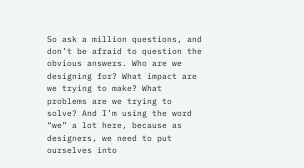So ask a million questions, and don’t be afraid to question the obvious answers. Who are we designing for? What impact are we trying to make? What problems are we trying to solve? And I’m using the word “we” a lot here, because as designers, we need to put ourselves into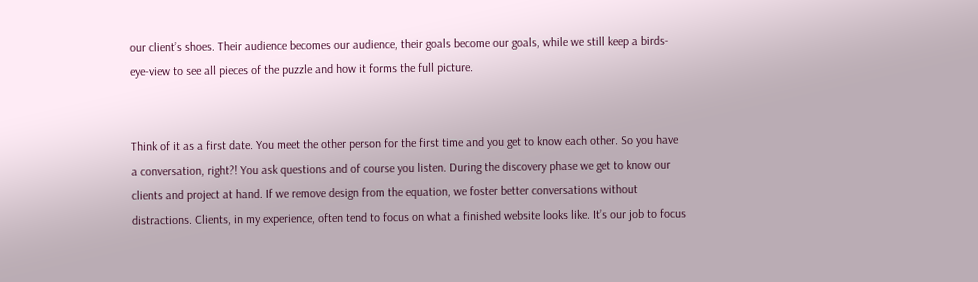our client’s shoes. Their audience becomes our audience, their goals become our goals, while we still keep a birds-eye-view to see all pieces of the puzzle and how it forms the full picture.


Think of it as a first date. You meet the other person for the first time and you get to know each other. So you have a conversation, right?! You ask questions and of course you listen. During the discovery phase we get to know our clients and project at hand. If we remove design from the equation, we foster better conversations without distractions. Clients, in my experience, often tend to focus on what a finished website looks like. It’s our job to focus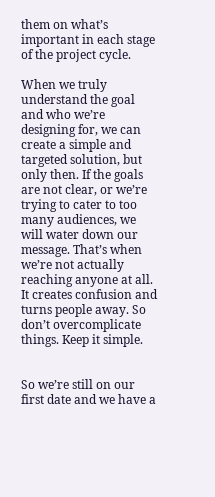them on what’s important in each stage of the project cycle.

When we truly understand the goal and who we’re designing for, we can create a simple and targeted solution, but only then. If the goals are not clear, or we’re trying to cater to too many audiences, we will water down our message. That’s when we’re not actually reaching anyone at all. It creates confusion and turns people away. So don’t overcomplicate things. Keep it simple.


So we’re still on our first date and we have a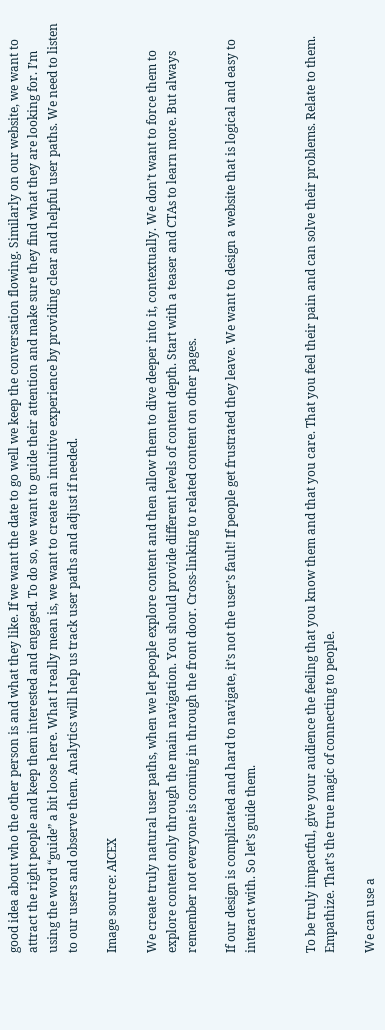good idea about who the other person is and what they like. If we want the date to go well we keep the conversation flowing. Similarly on our website, we want to attract the right people and keep them interested and engaged. To do so, we want to guide their attention and make sure they find what they are looking for. I’m using the word “guide” a bit loose here. What I really mean is, we want to create an intuitive experience by providing clear and helpful user paths. We need to listen to our users and observe them. Analytics will help us track user paths and adjust if needed.

Image source: AICEX

We create truly natural user paths, when we let people explore content and then allow them to dive deeper into it, contextually. We don’t want to force them to explore content only through the main navigation. You should provide different levels of content depth. Start with a teaser and CTAs to learn more. But always remember not everyone is coming in through the front door. Cross-linking to related content on other pages.

If our design is complicated and hard to navigate, it’s not the user’s fault! If people get frustrated they leave. We want to design a website that is logical and easy to interact with. So let’s guide them.


To be truly impactful, give your audience the feeling that you know them and that you care. That you feel their pain and can solve their problems. Relate to them. Empathize. That’s the true magic of connecting to people.

We can use a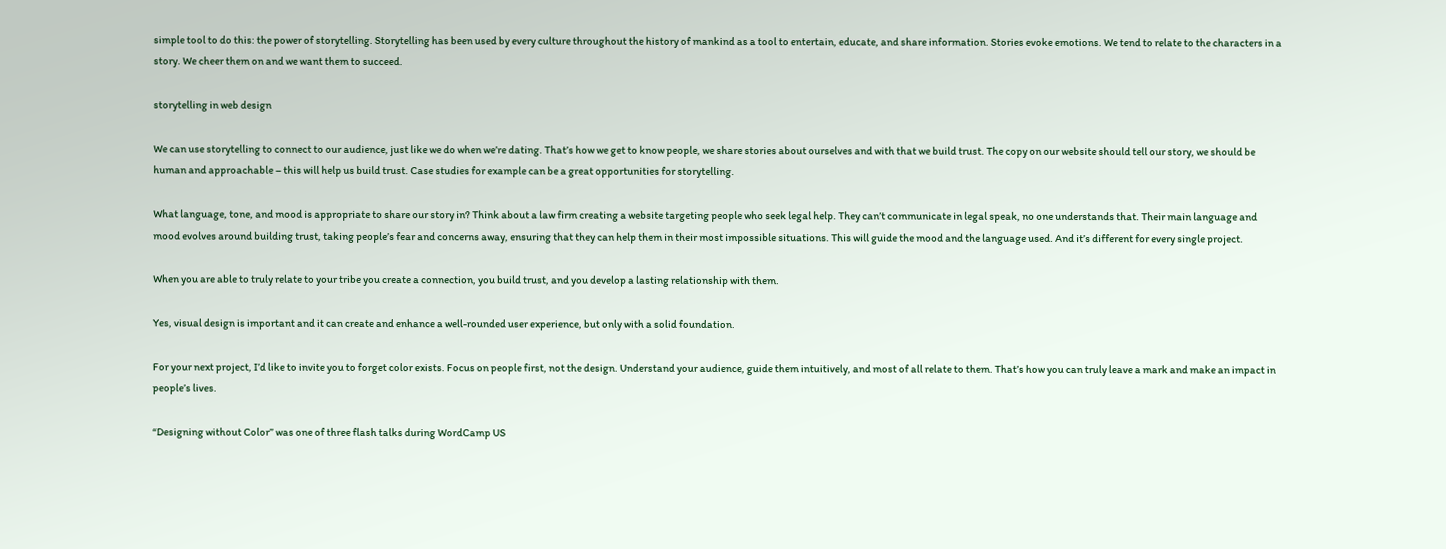simple tool to do this: the power of storytelling. Storytelling has been used by every culture throughout the history of mankind as a tool to entertain, educate, and share information. Stories evoke emotions. We tend to relate to the characters in a story. We cheer them on and we want them to succeed.

storytelling in web design

We can use storytelling to connect to our audience, just like we do when we’re dating. That’s how we get to know people, we share stories about ourselves and with that we build trust. The copy on our website should tell our story, we should be human and approachable – this will help us build trust. Case studies for example can be a great opportunities for storytelling.

What language, tone, and mood is appropriate to share our story in? Think about a law firm creating a website targeting people who seek legal help. They can’t communicate in legal speak, no one understands that. Their main language and mood evolves around building trust, taking people’s fear and concerns away, ensuring that they can help them in their most impossible situations. This will guide the mood and the language used. And it’s different for every single project.

When you are able to truly relate to your tribe you create a connection, you build trust, and you develop a lasting relationship with them.

Yes, visual design is important and it can create and enhance a well-rounded user experience, but only with a solid foundation.

For your next project, I’d like to invite you to forget color exists. Focus on people first, not the design. Understand your audience, guide them intuitively, and most of all relate to them. That’s how you can truly leave a mark and make an impact in people’s lives.

“Designing without Color” was one of three flash talks during WordCamp US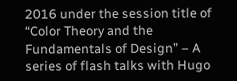2016 under the session title of “Color Theory and the Fundamentals of Design” – A series of flash talks with Hugo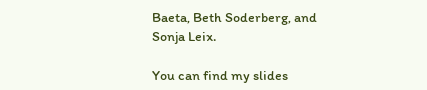Baeta, Beth Soderberg, and Sonja Leix.

You can find my slides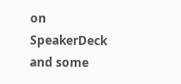on SpeakerDeck and some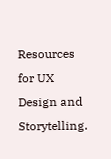Resources for UX Design and Storytelling.